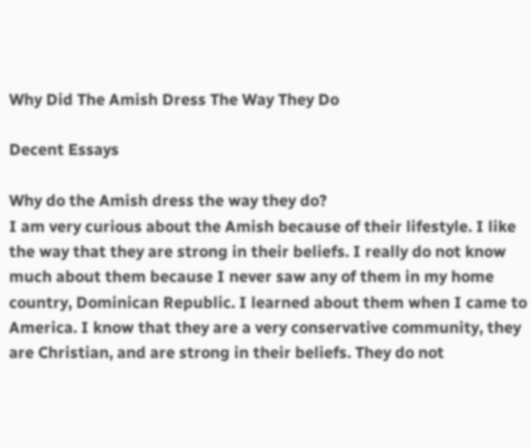Why Did The Amish Dress The Way They Do

Decent Essays

Why do the Amish dress the way they do?
I am very curious about the Amish because of their lifestyle. I like the way that they are strong in their beliefs. I really do not know much about them because I never saw any of them in my home country, Dominican Republic. I learned about them when I came to America. I know that they are a very conservative community, they are Christian, and are strong in their beliefs. They do not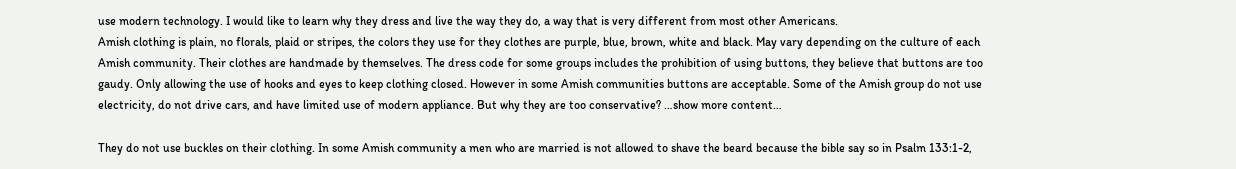use modern technology. I would like to learn why they dress and live the way they do, a way that is very different from most other Americans.
Amish clothing is plain, no florals, plaid or stripes, the colors they use for they clothes are purple, blue, brown, white and black. May vary depending on the culture of each Amish community. Their clothes are handmade by themselves. The dress code for some groups includes the prohibition of using buttons, they believe that buttons are too gaudy. Only allowing the use of hooks and eyes to keep clothing closed. However in some Amish communities buttons are acceptable. Some of the Amish group do not use electricity, do not drive cars, and have limited use of modern appliance. But why they are too conservative? …show more content…

They do not use buckles on their clothing. In some Amish community a men who are married is not allowed to shave the beard because the bible say so in Psalm 133:1-2,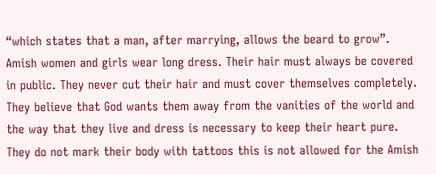“which states that a man, after marrying, allows the beard to grow”. Amish women and girls wear long dress. Their hair must always be covered in public. They never cut their hair and must cover themselves completely. They believe that God wants them away from the vanities of the world and the way that they live and dress is necessary to keep their heart pure. They do not mark their body with tattoos this is not allowed for the Amish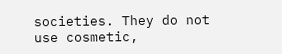societies. They do not use cosmetic,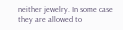neither jewelry. In some case they are allowed to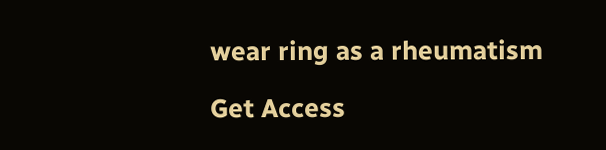wear ring as a rheumatism

Get Access